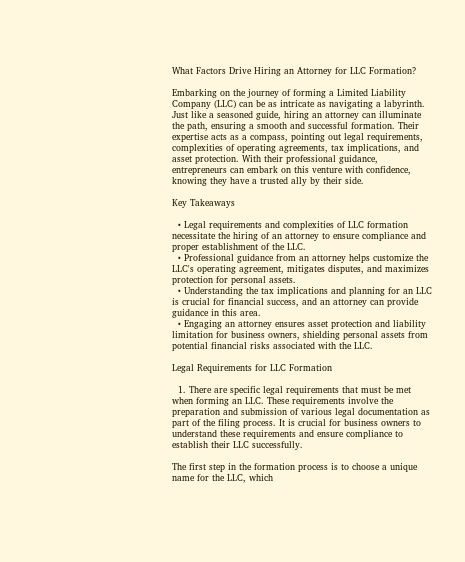What Factors Drive Hiring an Attorney for LLC Formation?

Embarking on the journey of forming a Limited Liability Company (LLC) can be as intricate as navigating a labyrinth. Just like a seasoned guide, hiring an attorney can illuminate the path, ensuring a smooth and successful formation. Their expertise acts as a compass, pointing out legal requirements, complexities of operating agreements, tax implications, and asset protection. With their professional guidance, entrepreneurs can embark on this venture with confidence, knowing they have a trusted ally by their side.

Key Takeaways

  • Legal requirements and complexities of LLC formation necessitate the hiring of an attorney to ensure compliance and proper establishment of the LLC.
  • Professional guidance from an attorney helps customize the LLC's operating agreement, mitigates disputes, and maximizes protection for personal assets.
  • Understanding the tax implications and planning for an LLC is crucial for financial success, and an attorney can provide guidance in this area.
  • Engaging an attorney ensures asset protection and liability limitation for business owners, shielding personal assets from potential financial risks associated with the LLC.

Legal Requirements for LLC Formation

  1. There are specific legal requirements that must be met when forming an LLC. These requirements involve the preparation and submission of various legal documentation as part of the filing process. It is crucial for business owners to understand these requirements and ensure compliance to establish their LLC successfully.

The first step in the formation process is to choose a unique name for the LLC, which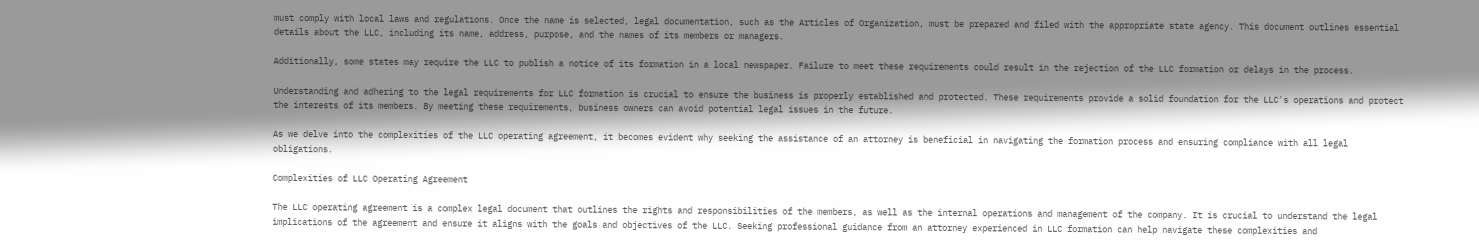must comply with local laws and regulations. Once the name is selected, legal documentation, such as the Articles of Organization, must be prepared and filed with the appropriate state agency. This document outlines essential details about the LLC, including its name, address, purpose, and the names of its members or managers.

Additionally, some states may require the LLC to publish a notice of its formation in a local newspaper. Failure to meet these requirements could result in the rejection of the LLC formation or delays in the process.

Understanding and adhering to the legal requirements for LLC formation is crucial to ensure the business is properly established and protected. These requirements provide a solid foundation for the LLC's operations and protect the interests of its members. By meeting these requirements, business owners can avoid potential legal issues in the future.

As we delve into the complexities of the LLC operating agreement, it becomes evident why seeking the assistance of an attorney is beneficial in navigating the formation process and ensuring compliance with all legal obligations.

Complexities of LLC Operating Agreement

The LLC operating agreement is a complex legal document that outlines the rights and responsibilities of the members, as well as the internal operations and management of the company. It is crucial to understand the legal implications of the agreement and ensure it aligns with the goals and objectives of the LLC. Seeking professional guidance from an attorney experienced in LLC formation can help navigate these complexities and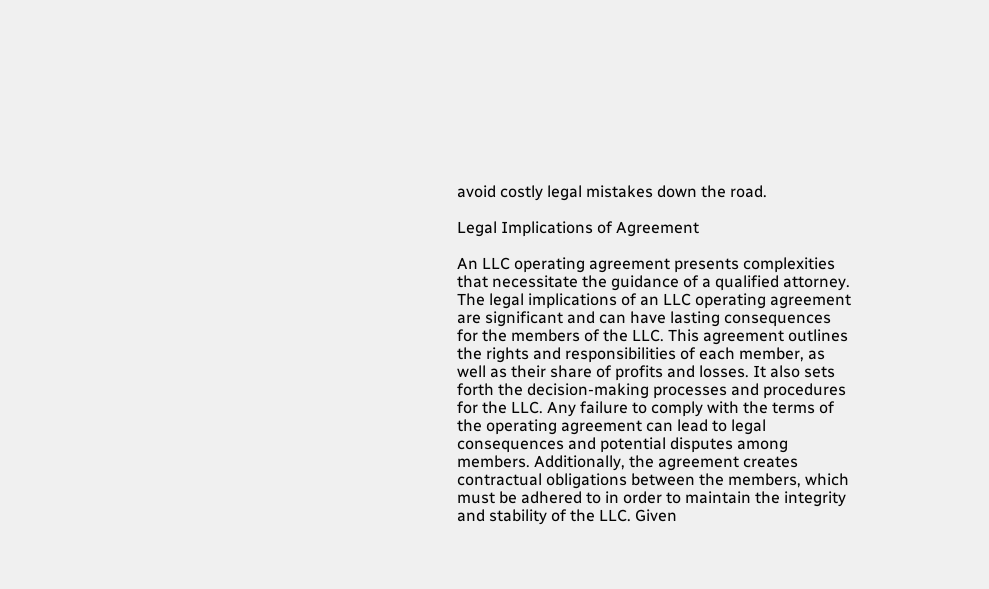avoid costly legal mistakes down the road.

Legal Implications of Agreement

An LLC operating agreement presents complexities that necessitate the guidance of a qualified attorney. The legal implications of an LLC operating agreement are significant and can have lasting consequences for the members of the LLC. This agreement outlines the rights and responsibilities of each member, as well as their share of profits and losses. It also sets forth the decision-making processes and procedures for the LLC. Any failure to comply with the terms of the operating agreement can lead to legal consequences and potential disputes among members. Additionally, the agreement creates contractual obligations between the members, which must be adhered to in order to maintain the integrity and stability of the LLC. Given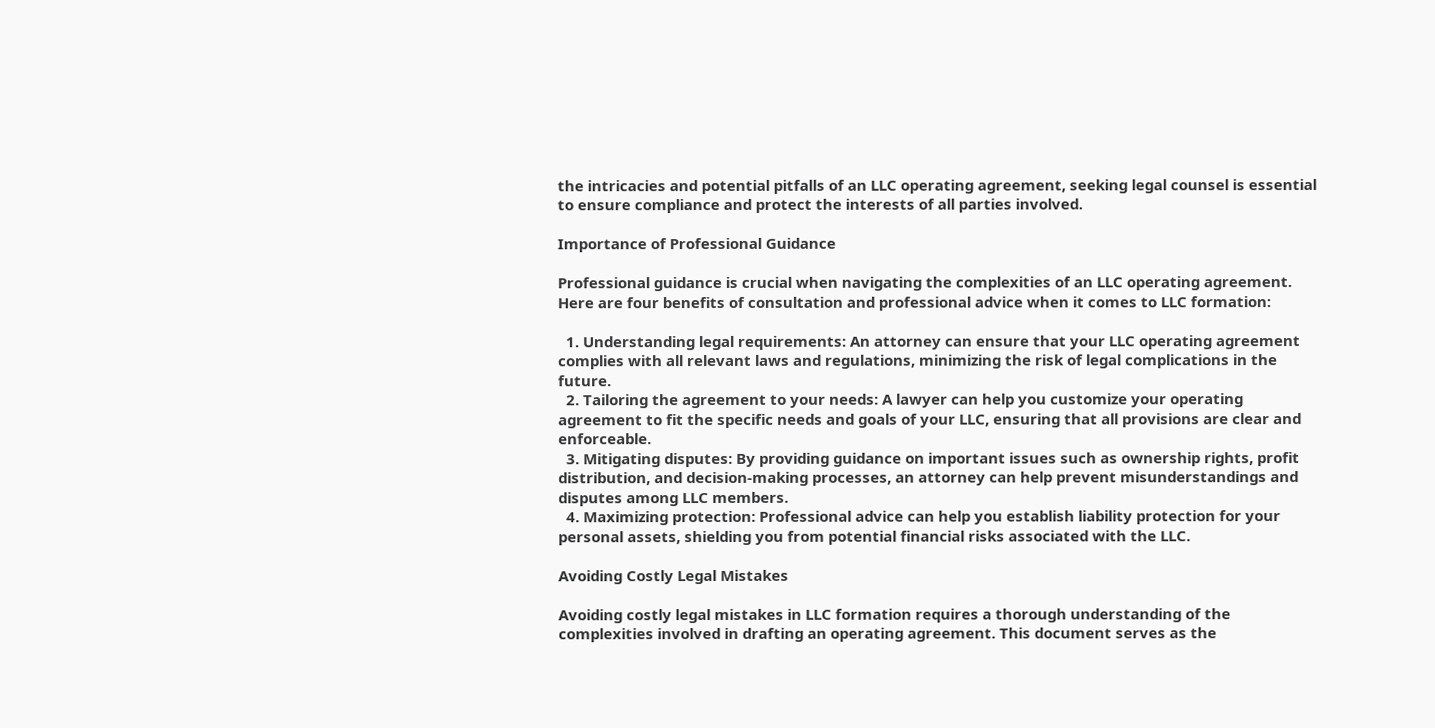the intricacies and potential pitfalls of an LLC operating agreement, seeking legal counsel is essential to ensure compliance and protect the interests of all parties involved.

Importance of Professional Guidance

Professional guidance is crucial when navigating the complexities of an LLC operating agreement. Here are four benefits of consultation and professional advice when it comes to LLC formation:

  1. Understanding legal requirements: An attorney can ensure that your LLC operating agreement complies with all relevant laws and regulations, minimizing the risk of legal complications in the future.
  2. Tailoring the agreement to your needs: A lawyer can help you customize your operating agreement to fit the specific needs and goals of your LLC, ensuring that all provisions are clear and enforceable.
  3. Mitigating disputes: By providing guidance on important issues such as ownership rights, profit distribution, and decision-making processes, an attorney can help prevent misunderstandings and disputes among LLC members.
  4. Maximizing protection: Professional advice can help you establish liability protection for your personal assets, shielding you from potential financial risks associated with the LLC.

Avoiding Costly Legal Mistakes

Avoiding costly legal mistakes in LLC formation requires a thorough understanding of the complexities involved in drafting an operating agreement. This document serves as the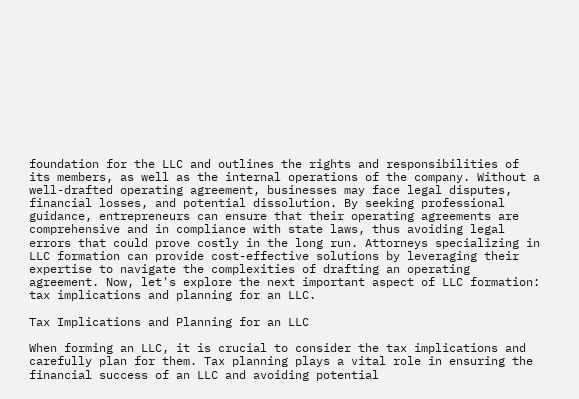foundation for the LLC and outlines the rights and responsibilities of its members, as well as the internal operations of the company. Without a well-drafted operating agreement, businesses may face legal disputes, financial losses, and potential dissolution. By seeking professional guidance, entrepreneurs can ensure that their operating agreements are comprehensive and in compliance with state laws, thus avoiding legal errors that could prove costly in the long run. Attorneys specializing in LLC formation can provide cost-effective solutions by leveraging their expertise to navigate the complexities of drafting an operating agreement. Now, let's explore the next important aspect of LLC formation: tax implications and planning for an LLC.

Tax Implications and Planning for an LLC

When forming an LLC, it is crucial to consider the tax implications and carefully plan for them. Tax planning plays a vital role in ensuring the financial success of an LLC and avoiding potential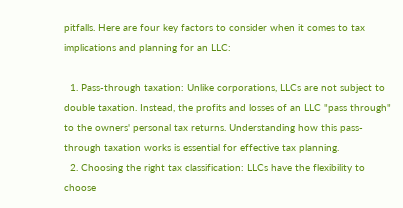pitfalls. Here are four key factors to consider when it comes to tax implications and planning for an LLC:

  1. Pass-through taxation: Unlike corporations, LLCs are not subject to double taxation. Instead, the profits and losses of an LLC "pass through" to the owners' personal tax returns. Understanding how this pass-through taxation works is essential for effective tax planning.
  2. Choosing the right tax classification: LLCs have the flexibility to choose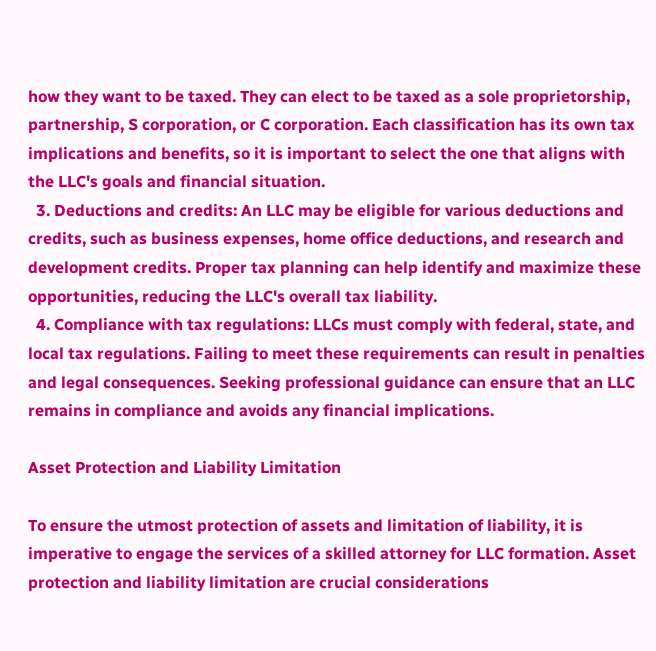how they want to be taxed. They can elect to be taxed as a sole proprietorship, partnership, S corporation, or C corporation. Each classification has its own tax implications and benefits, so it is important to select the one that aligns with the LLC's goals and financial situation.
  3. Deductions and credits: An LLC may be eligible for various deductions and credits, such as business expenses, home office deductions, and research and development credits. Proper tax planning can help identify and maximize these opportunities, reducing the LLC's overall tax liability.
  4. Compliance with tax regulations: LLCs must comply with federal, state, and local tax regulations. Failing to meet these requirements can result in penalties and legal consequences. Seeking professional guidance can ensure that an LLC remains in compliance and avoids any financial implications.

Asset Protection and Liability Limitation

To ensure the utmost protection of assets and limitation of liability, it is imperative to engage the services of a skilled attorney for LLC formation. Asset protection and liability limitation are crucial considerations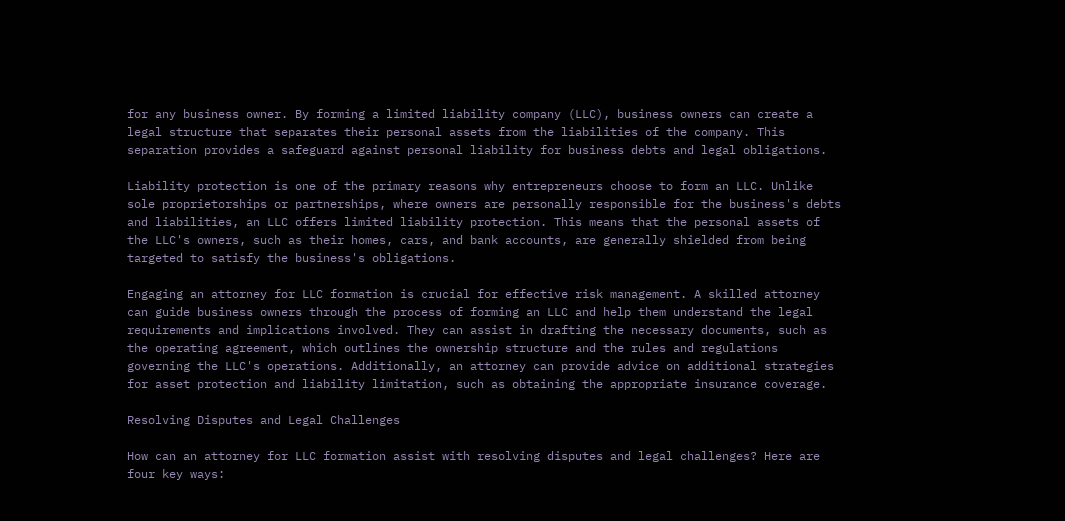for any business owner. By forming a limited liability company (LLC), business owners can create a legal structure that separates their personal assets from the liabilities of the company. This separation provides a safeguard against personal liability for business debts and legal obligations.

Liability protection is one of the primary reasons why entrepreneurs choose to form an LLC. Unlike sole proprietorships or partnerships, where owners are personally responsible for the business's debts and liabilities, an LLC offers limited liability protection. This means that the personal assets of the LLC's owners, such as their homes, cars, and bank accounts, are generally shielded from being targeted to satisfy the business's obligations.

Engaging an attorney for LLC formation is crucial for effective risk management. A skilled attorney can guide business owners through the process of forming an LLC and help them understand the legal requirements and implications involved. They can assist in drafting the necessary documents, such as the operating agreement, which outlines the ownership structure and the rules and regulations governing the LLC's operations. Additionally, an attorney can provide advice on additional strategies for asset protection and liability limitation, such as obtaining the appropriate insurance coverage.

Resolving Disputes and Legal Challenges

How can an attorney for LLC formation assist with resolving disputes and legal challenges? Here are four key ways: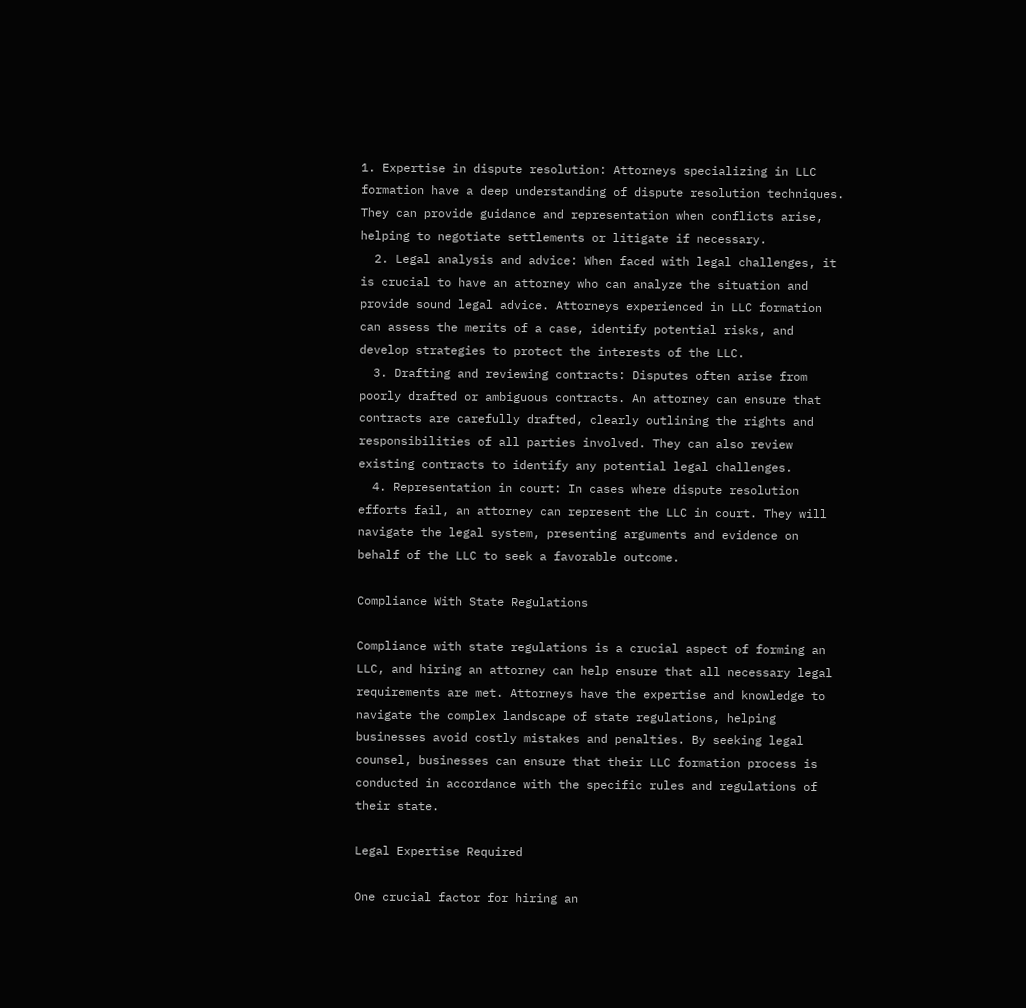1. Expertise in dispute resolution: Attorneys specializing in LLC formation have a deep understanding of dispute resolution techniques. They can provide guidance and representation when conflicts arise, helping to negotiate settlements or litigate if necessary.
  2. Legal analysis and advice: When faced with legal challenges, it is crucial to have an attorney who can analyze the situation and provide sound legal advice. Attorneys experienced in LLC formation can assess the merits of a case, identify potential risks, and develop strategies to protect the interests of the LLC.
  3. Drafting and reviewing contracts: Disputes often arise from poorly drafted or ambiguous contracts. An attorney can ensure that contracts are carefully drafted, clearly outlining the rights and responsibilities of all parties involved. They can also review existing contracts to identify any potential legal challenges.
  4. Representation in court: In cases where dispute resolution efforts fail, an attorney can represent the LLC in court. They will navigate the legal system, presenting arguments and evidence on behalf of the LLC to seek a favorable outcome.

Compliance With State Regulations

Compliance with state regulations is a crucial aspect of forming an LLC, and hiring an attorney can help ensure that all necessary legal requirements are met. Attorneys have the expertise and knowledge to navigate the complex landscape of state regulations, helping businesses avoid costly mistakes and penalties. By seeking legal counsel, businesses can ensure that their LLC formation process is conducted in accordance with the specific rules and regulations of their state.

Legal Expertise Required

One crucial factor for hiring an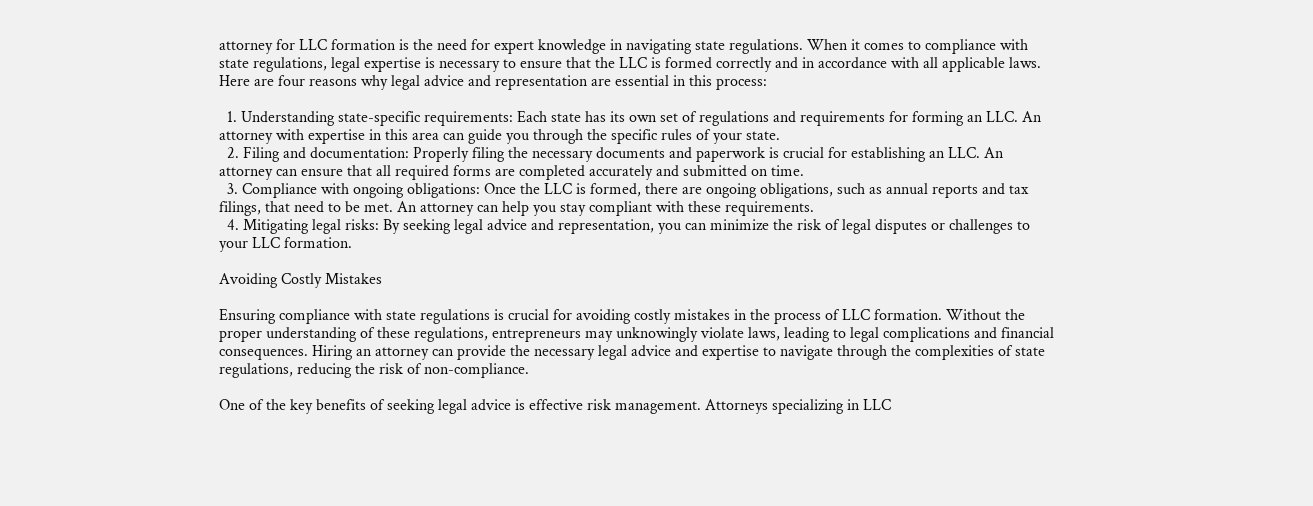attorney for LLC formation is the need for expert knowledge in navigating state regulations. When it comes to compliance with state regulations, legal expertise is necessary to ensure that the LLC is formed correctly and in accordance with all applicable laws. Here are four reasons why legal advice and representation are essential in this process:

  1. Understanding state-specific requirements: Each state has its own set of regulations and requirements for forming an LLC. An attorney with expertise in this area can guide you through the specific rules of your state.
  2. Filing and documentation: Properly filing the necessary documents and paperwork is crucial for establishing an LLC. An attorney can ensure that all required forms are completed accurately and submitted on time.
  3. Compliance with ongoing obligations: Once the LLC is formed, there are ongoing obligations, such as annual reports and tax filings, that need to be met. An attorney can help you stay compliant with these requirements.
  4. Mitigating legal risks: By seeking legal advice and representation, you can minimize the risk of legal disputes or challenges to your LLC formation.

Avoiding Costly Mistakes

Ensuring compliance with state regulations is crucial for avoiding costly mistakes in the process of LLC formation. Without the proper understanding of these regulations, entrepreneurs may unknowingly violate laws, leading to legal complications and financial consequences. Hiring an attorney can provide the necessary legal advice and expertise to navigate through the complexities of state regulations, reducing the risk of non-compliance.

One of the key benefits of seeking legal advice is effective risk management. Attorneys specializing in LLC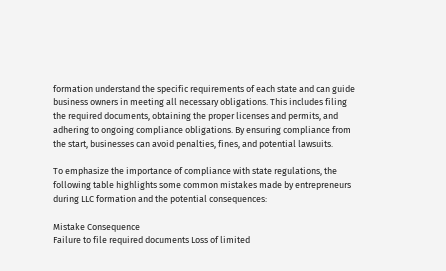formation understand the specific requirements of each state and can guide business owners in meeting all necessary obligations. This includes filing the required documents, obtaining the proper licenses and permits, and adhering to ongoing compliance obligations. By ensuring compliance from the start, businesses can avoid penalties, fines, and potential lawsuits.

To emphasize the importance of compliance with state regulations, the following table highlights some common mistakes made by entrepreneurs during LLC formation and the potential consequences:

Mistake Consequence
Failure to file required documents Loss of limited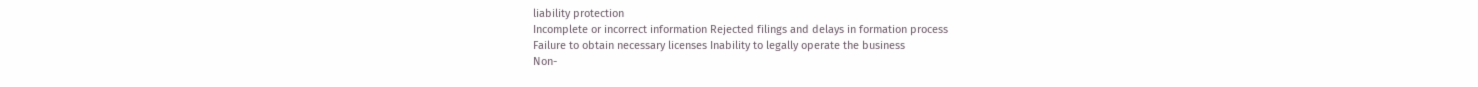liability protection
Incomplete or incorrect information Rejected filings and delays in formation process
Failure to obtain necessary licenses Inability to legally operate the business
Non-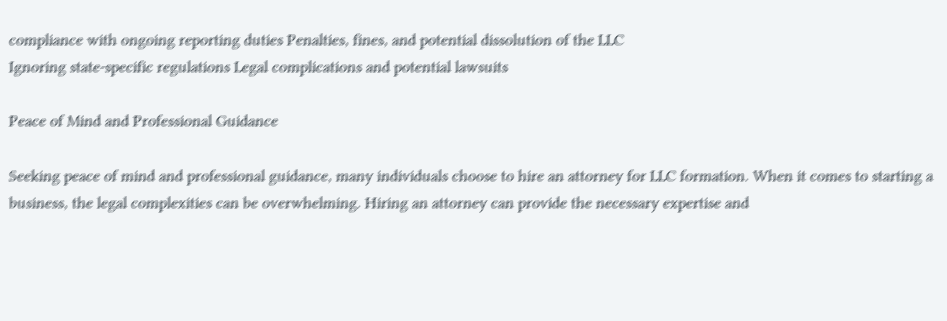compliance with ongoing reporting duties Penalties, fines, and potential dissolution of the LLC
Ignoring state-specific regulations Legal complications and potential lawsuits

Peace of Mind and Professional Guidance

Seeking peace of mind and professional guidance, many individuals choose to hire an attorney for LLC formation. When it comes to starting a business, the legal complexities can be overwhelming. Hiring an attorney can provide the necessary expertise and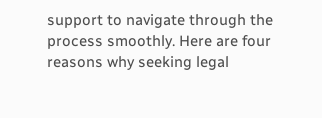support to navigate through the process smoothly. Here are four reasons why seeking legal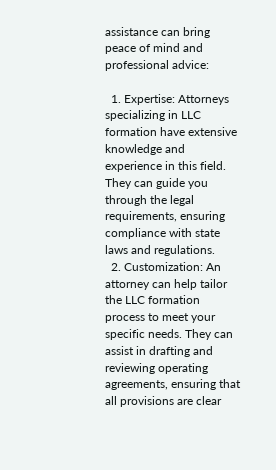assistance can bring peace of mind and professional advice:

  1. Expertise: Attorneys specializing in LLC formation have extensive knowledge and experience in this field. They can guide you through the legal requirements, ensuring compliance with state laws and regulations.
  2. Customization: An attorney can help tailor the LLC formation process to meet your specific needs. They can assist in drafting and reviewing operating agreements, ensuring that all provisions are clear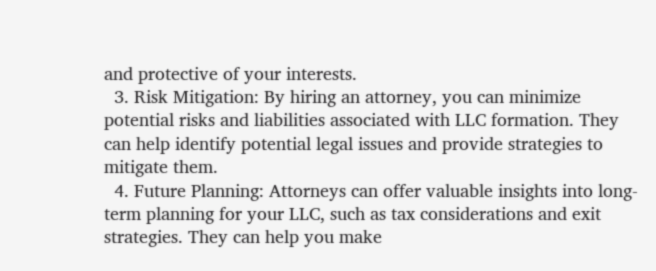and protective of your interests.
  3. Risk Mitigation: By hiring an attorney, you can minimize potential risks and liabilities associated with LLC formation. They can help identify potential legal issues and provide strategies to mitigate them.
  4. Future Planning: Attorneys can offer valuable insights into long-term planning for your LLC, such as tax considerations and exit strategies. They can help you make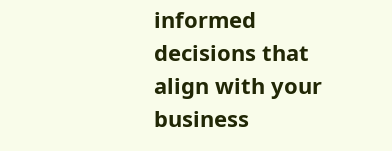informed decisions that align with your business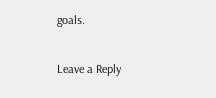goals.

Leave a Reply